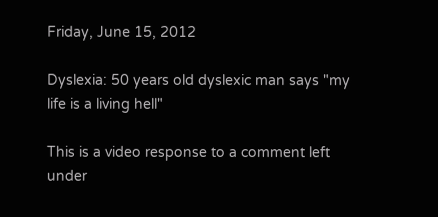Friday, June 15, 2012

Dyslexia: 50 years old dyslexic man says "my life is a living hell"

This is a video response to a comment left under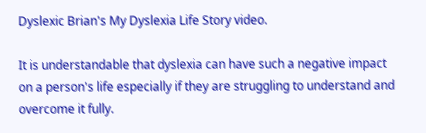Dyslexic Brian's My Dyslexia Life Story video.

It is understandable that dyslexia can have such a negative impact on a person's life especially if they are struggling to understand and overcome it fully.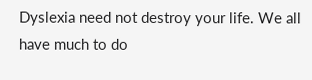Dyslexia need not destroy your life. We all have much to do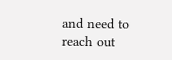and need to reach out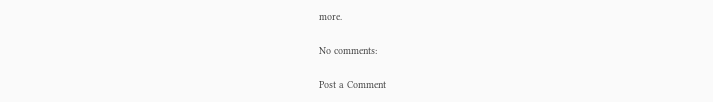more.

No comments:

Post a Comment